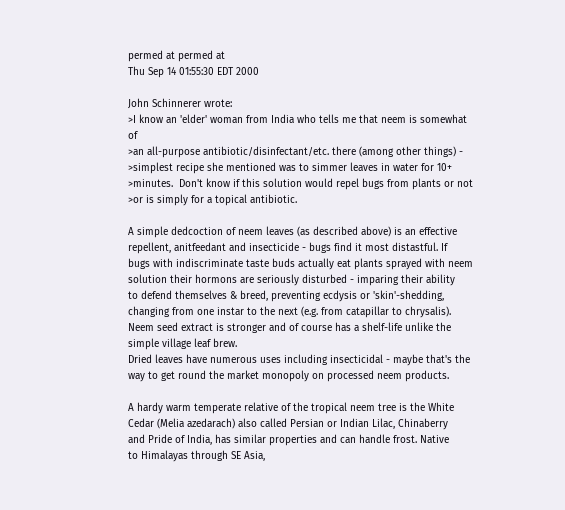permed at permed at
Thu Sep 14 01:55:30 EDT 2000

John Schinnerer wrote:
>I know an 'elder' woman from India who tells me that neem is somewhat of
>an all-purpose antibiotic/disinfectant/etc. there (among other things) -
>simplest recipe she mentioned was to simmer leaves in water for 10+
>minutes.  Don't know if this solution would repel bugs from plants or not
>or is simply for a topical antibiotic.

A simple dedcoction of neem leaves (as described above) is an effective
repellent, anitfeedant and insecticide - bugs find it most distastful. If
bugs with indiscriminate taste buds actually eat plants sprayed with neem
solution their hormons are seriously disturbed - imparing their ability
to defend themselves & breed, preventing ecdysis or 'skin'-shedding,
changing from one instar to the next (e.g. from catapillar to chrysalis).
Neem seed extract is stronger and of course has a shelf-life unlike the
simple village leaf brew.
Dried leaves have numerous uses including insecticidal - maybe that's the
way to get round the market monopoly on processed neem products.

A hardy warm temperate relative of the tropical neem tree is the White
Cedar (Melia azedarach) also called Persian or Indian Lilac, Chinaberry
and Pride of India, has similar properties and can handle frost. Native
to Himalayas through SE Asia,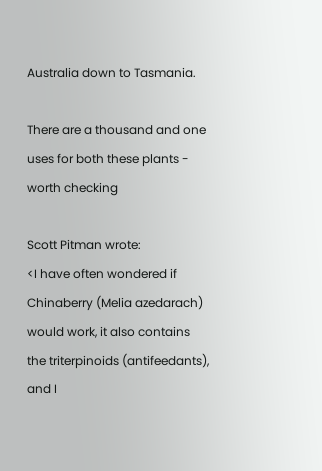Australia down to Tasmania.

There are a thousand and one uses for both these plants - worth checking

Scott Pitman wrote:
<I have often wondered if Chinaberry (Melia azedarach)
would work, it also contains the triterpinoids (antifeedants), and I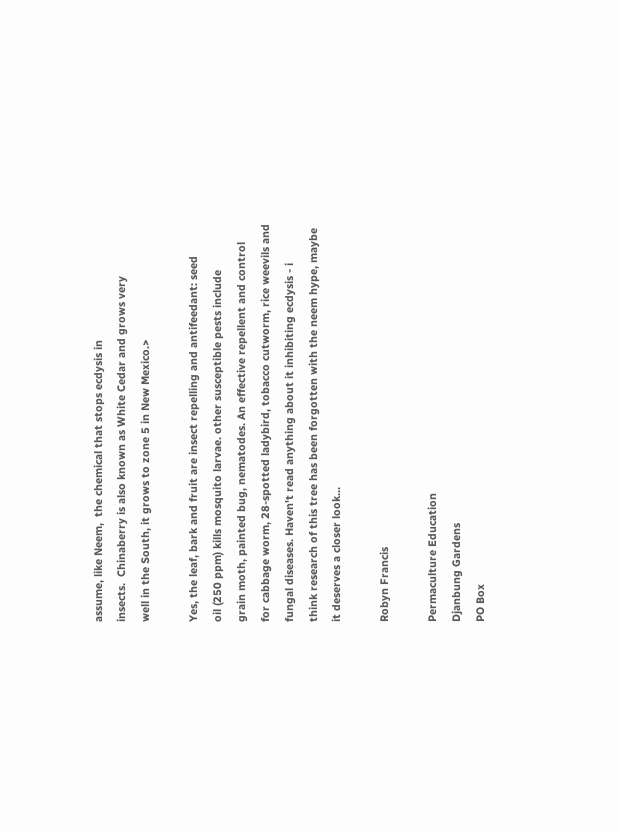assume, like Neem,  the chemical that stops ecdysis in
insects.  Chinaberry is also known as White Cedar and grows very
well in the South, it grows to zone 5 in New Mexico.>

Yes, the leaf, bark and fruit are insect repelling and antifeedant: seed
oil (250 ppm) kills mosquito larvae. other susceptible pests include
grain moth, painted bug, nematodes. An effective repellent and control
for cabbage worm, 28-spotted ladybird, tobacco cutworm, rice weevils and
fungal diseases. Haven't read anything about it inhibiting ecdysis - i
think research of this tree has been forgotten with the neem hype, maybe
it deserves a closer look...

Robyn Francis

Permaculture Education
Djanbung Gardens
PO Box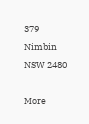379
Nimbin NSW 2480

More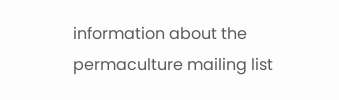information about the permaculture mailing list